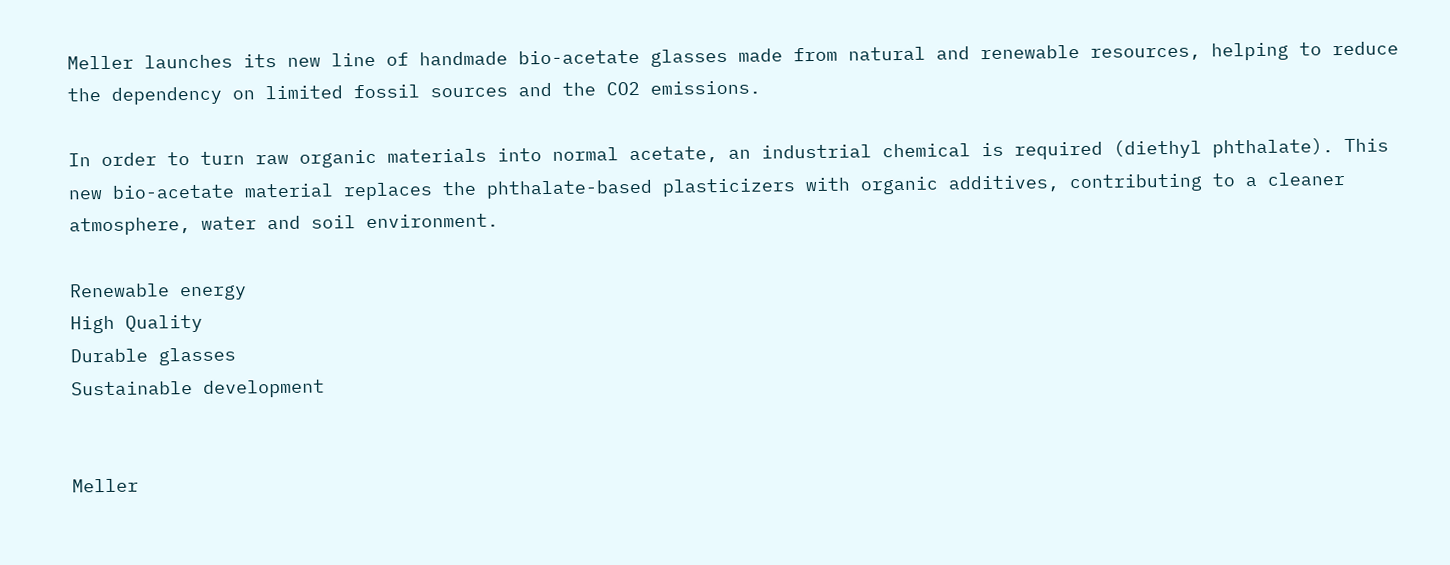Meller launches its new line of handmade bio-acetate glasses made from natural and renewable resources, helping to reduce the dependency on limited fossil sources and the CO2 emissions.

In order to turn raw organic materials into normal acetate, an industrial chemical is required (diethyl phthalate). This new bio-acetate material replaces the phthalate-based plasticizers with organic additives, contributing to a cleaner atmosphere, water and soil environment.

Renewable energy
High Quality
Durable glasses
Sustainable development


Meller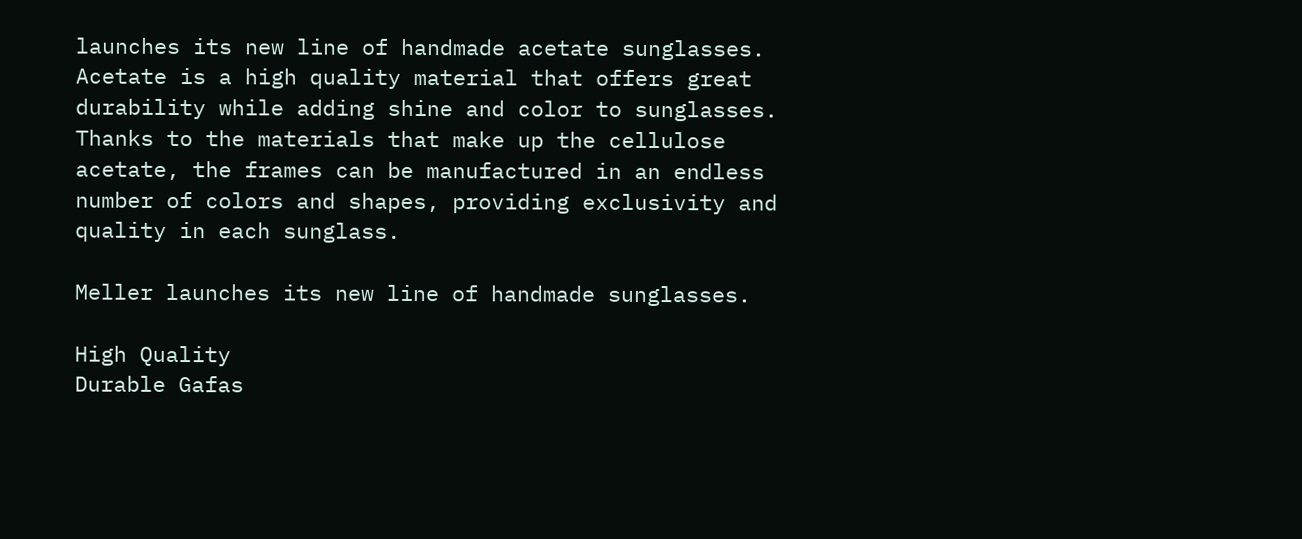launches its new line of handmade acetate sunglasses. Acetate is a high quality material that offers great durability while adding shine and color to sunglasses. Thanks to the materials that make up the cellulose acetate, the frames can be manufactured in an endless number of colors and shapes, providing exclusivity and quality in each sunglass.

Meller launches its new line of handmade sunglasses.

High Quality
Durable Gafas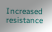Increased resistance